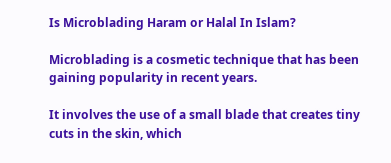Is Microblading Haram or Halal In Islam?

Microblading is a cosmetic technique that has been gaining popularity in recent years.

It involves the use of a small blade that creates tiny cuts in the skin, which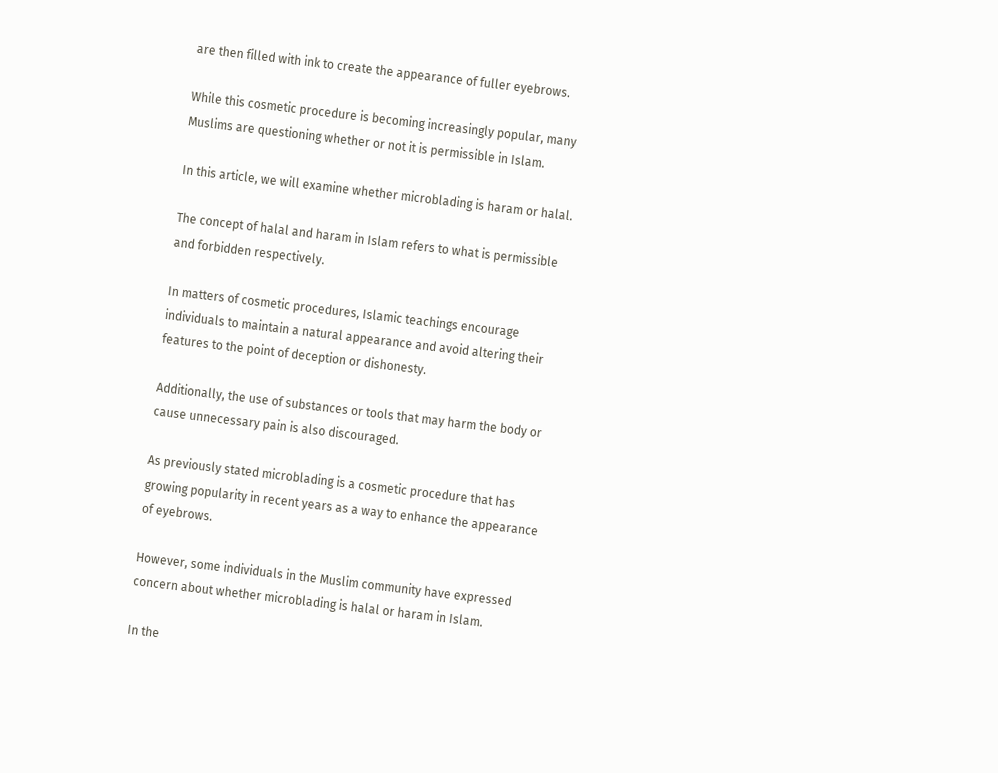are then filled with ink to create the appearance of fuller eyebrows.

While this cosmetic procedure is becoming increasingly popular, many Muslims are questioning whether or not it is permissible in Islam.

In this article, we will examine whether microblading is haram or halal.

The concept of halal and haram in Islam refers to what is permissible and forbidden respectively.

In matters of cosmetic procedures, Islamic teachings encourage individuals to maintain a natural appearance and avoid altering their features to the point of deception or dishonesty.

Additionally, the use of substances or tools that may harm the body or cause unnecessary pain is also discouraged.

As previously stated microblading is a cosmetic procedure that has growing popularity in recent years as a way to enhance the appearance of eyebrows.

However, some individuals in the Muslim community have expressed concern about whether microblading is halal or haram in Islam.

In the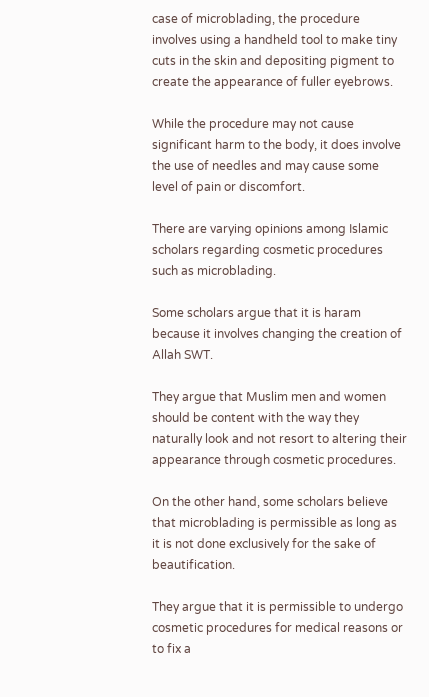case of microblading, the procedure involves using a handheld tool to make tiny cuts in the skin and depositing pigment to create the appearance of fuller eyebrows.

While the procedure may not cause significant harm to the body, it does involve the use of needles and may cause some level of pain or discomfort.

There are varying opinions among Islamic scholars regarding cosmetic procedures such as microblading.

Some scholars argue that it is haram because it involves changing the creation of Allah SWT.

They argue that Muslim men and women should be content with the way they naturally look and not resort to altering their appearance through cosmetic procedures.

On the other hand, some scholars believe that microblading is permissible as long as it is not done exclusively for the sake of beautification.

They argue that it is permissible to undergo cosmetic procedures for medical reasons or to fix a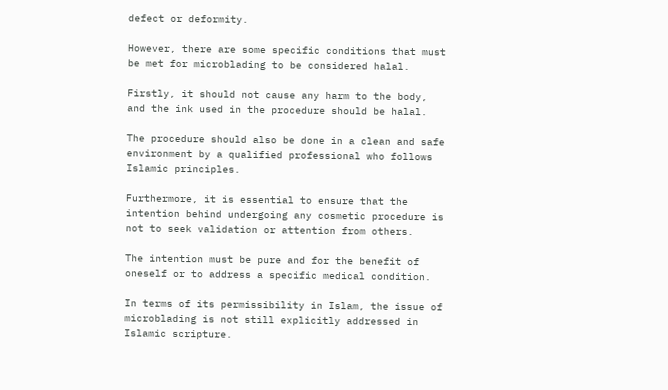defect or deformity.

However, there are some specific conditions that must be met for microblading to be considered halal.

Firstly, it should not cause any harm to the body, and the ink used in the procedure should be halal.

The procedure should also be done in a clean and safe environment by a qualified professional who follows Islamic principles.

Furthermore, it is essential to ensure that the intention behind undergoing any cosmetic procedure is not to seek validation or attention from others.

The intention must be pure and for the benefit of oneself or to address a specific medical condition.

In terms of its permissibility in Islam, the issue of microblading is not still explicitly addressed in Islamic scripture.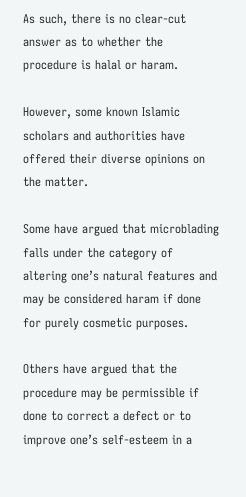As such, there is no clear-cut answer as to whether the procedure is halal or haram.

However, some known Islamic scholars and authorities have offered their diverse opinions on the matter.

Some have argued that microblading falls under the category of altering one’s natural features and may be considered haram if done for purely cosmetic purposes.

Others have argued that the procedure may be permissible if done to correct a defect or to improve one’s self-esteem in a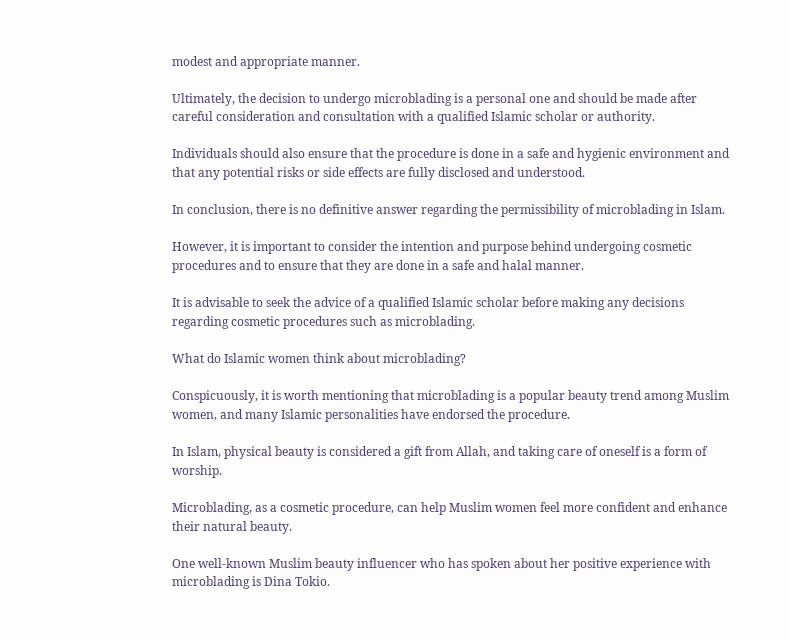modest and appropriate manner.

Ultimately, the decision to undergo microblading is a personal one and should be made after careful consideration and consultation with a qualified Islamic scholar or authority.

Individuals should also ensure that the procedure is done in a safe and hygienic environment and that any potential risks or side effects are fully disclosed and understood.

In conclusion, there is no definitive answer regarding the permissibility of microblading in Islam.

However, it is important to consider the intention and purpose behind undergoing cosmetic procedures and to ensure that they are done in a safe and halal manner.

It is advisable to seek the advice of a qualified Islamic scholar before making any decisions regarding cosmetic procedures such as microblading.

What do Islamic women think about microblading?

Conspicuously, it is worth mentioning that microblading is a popular beauty trend among Muslim women, and many Islamic personalities have endorsed the procedure.

In Islam, physical beauty is considered a gift from Allah, and taking care of oneself is a form of worship.

Microblading, as a cosmetic procedure, can help Muslim women feel more confident and enhance their natural beauty.

One well-known Muslim beauty influencer who has spoken about her positive experience with microblading is Dina Tokio.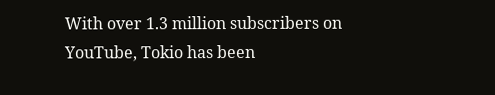With over 1.3 million subscribers on YouTube, Tokio has been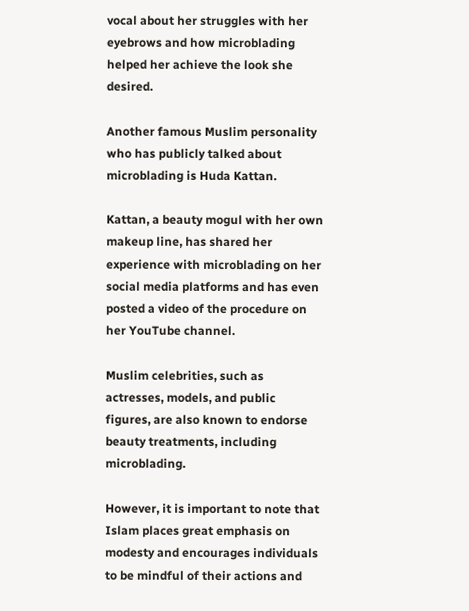vocal about her struggles with her eyebrows and how microblading helped her achieve the look she desired.

Another famous Muslim personality who has publicly talked about microblading is Huda Kattan.

Kattan, a beauty mogul with her own makeup line, has shared her experience with microblading on her social media platforms and has even posted a video of the procedure on her YouTube channel.

Muslim celebrities, such as actresses, models, and public figures, are also known to endorse beauty treatments, including microblading.

However, it is important to note that Islam places great emphasis on modesty and encourages individuals to be mindful of their actions and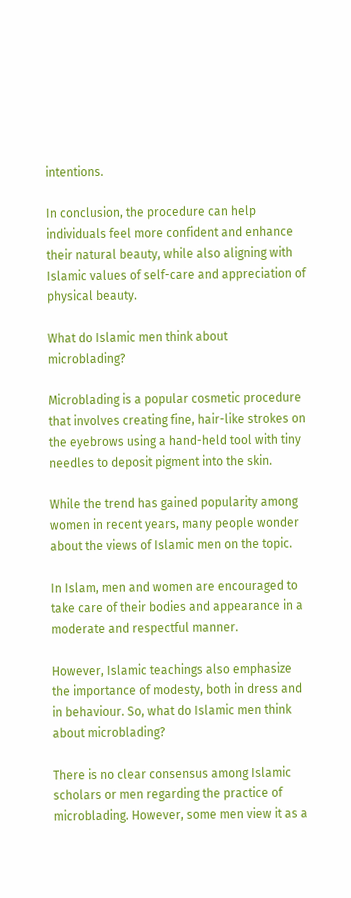intentions.

In conclusion, the procedure can help individuals feel more confident and enhance their natural beauty, while also aligning with Islamic values of self-care and appreciation of physical beauty.

What do Islamic men think about microblading?

Microblading is a popular cosmetic procedure that involves creating fine, hair-like strokes on the eyebrows using a hand-held tool with tiny needles to deposit pigment into the skin.

While the trend has gained popularity among women in recent years, many people wonder about the views of Islamic men on the topic.

In Islam, men and women are encouraged to take care of their bodies and appearance in a moderate and respectful manner.

However, Islamic teachings also emphasize the importance of modesty, both in dress and in behaviour. So, what do Islamic men think about microblading?

There is no clear consensus among Islamic scholars or men regarding the practice of microblading. However, some men view it as a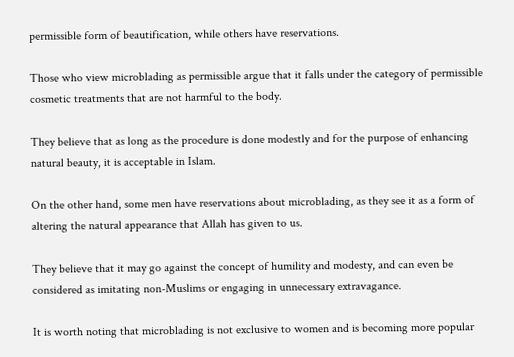permissible form of beautification, while others have reservations.

Those who view microblading as permissible argue that it falls under the category of permissible cosmetic treatments that are not harmful to the body.

They believe that as long as the procedure is done modestly and for the purpose of enhancing natural beauty, it is acceptable in Islam.

On the other hand, some men have reservations about microblading, as they see it as a form of altering the natural appearance that Allah has given to us.

They believe that it may go against the concept of humility and modesty, and can even be considered as imitating non-Muslims or engaging in unnecessary extravagance.

It is worth noting that microblading is not exclusive to women and is becoming more popular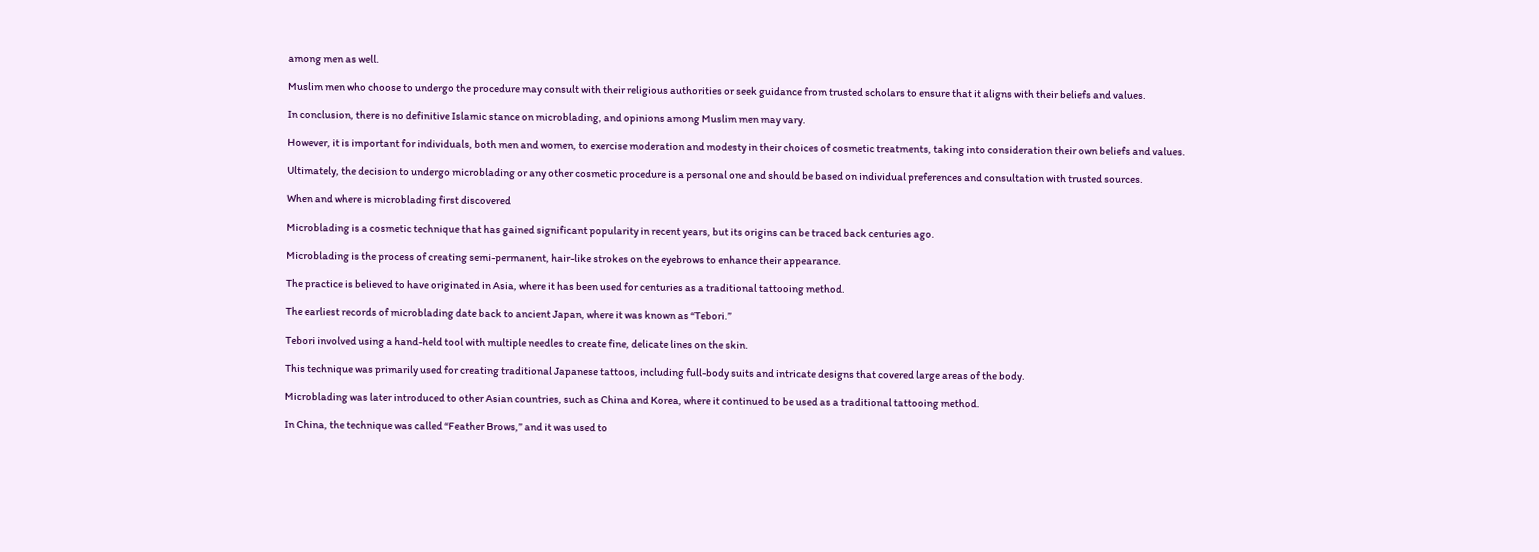among men as well.

Muslim men who choose to undergo the procedure may consult with their religious authorities or seek guidance from trusted scholars to ensure that it aligns with their beliefs and values.

In conclusion, there is no definitive Islamic stance on microblading, and opinions among Muslim men may vary.

However, it is important for individuals, both men and women, to exercise moderation and modesty in their choices of cosmetic treatments, taking into consideration their own beliefs and values.

Ultimately, the decision to undergo microblading or any other cosmetic procedure is a personal one and should be based on individual preferences and consultation with trusted sources.

When and where is microblading first discovered

Microblading is a cosmetic technique that has gained significant popularity in recent years, but its origins can be traced back centuries ago.

Microblading is the process of creating semi-permanent, hair-like strokes on the eyebrows to enhance their appearance.

The practice is believed to have originated in Asia, where it has been used for centuries as a traditional tattooing method.

The earliest records of microblading date back to ancient Japan, where it was known as “Tebori.”

Tebori involved using a hand-held tool with multiple needles to create fine, delicate lines on the skin.

This technique was primarily used for creating traditional Japanese tattoos, including full-body suits and intricate designs that covered large areas of the body.

Microblading was later introduced to other Asian countries, such as China and Korea, where it continued to be used as a traditional tattooing method.

In China, the technique was called “Feather Brows,” and it was used to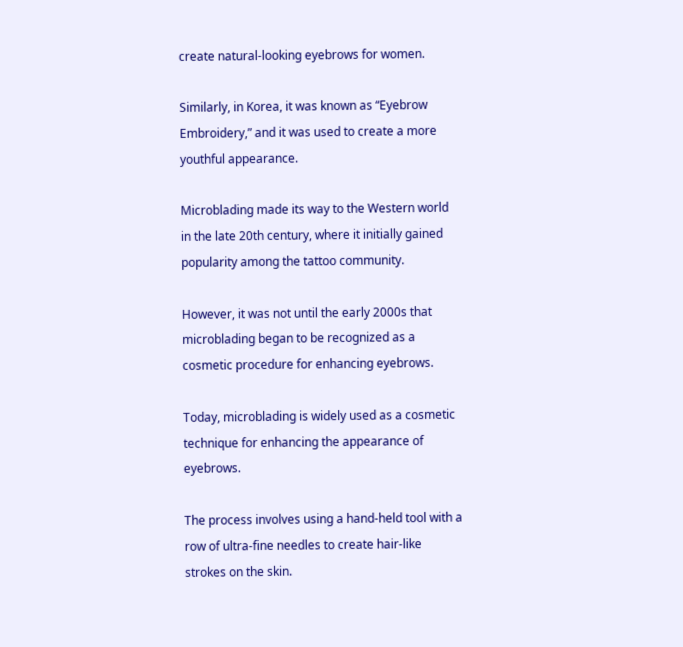create natural-looking eyebrows for women.

Similarly, in Korea, it was known as “Eyebrow Embroidery,” and it was used to create a more youthful appearance.

Microblading made its way to the Western world in the late 20th century, where it initially gained popularity among the tattoo community.

However, it was not until the early 2000s that microblading began to be recognized as a cosmetic procedure for enhancing eyebrows.

Today, microblading is widely used as a cosmetic technique for enhancing the appearance of eyebrows.

The process involves using a hand-held tool with a row of ultra-fine needles to create hair-like strokes on the skin.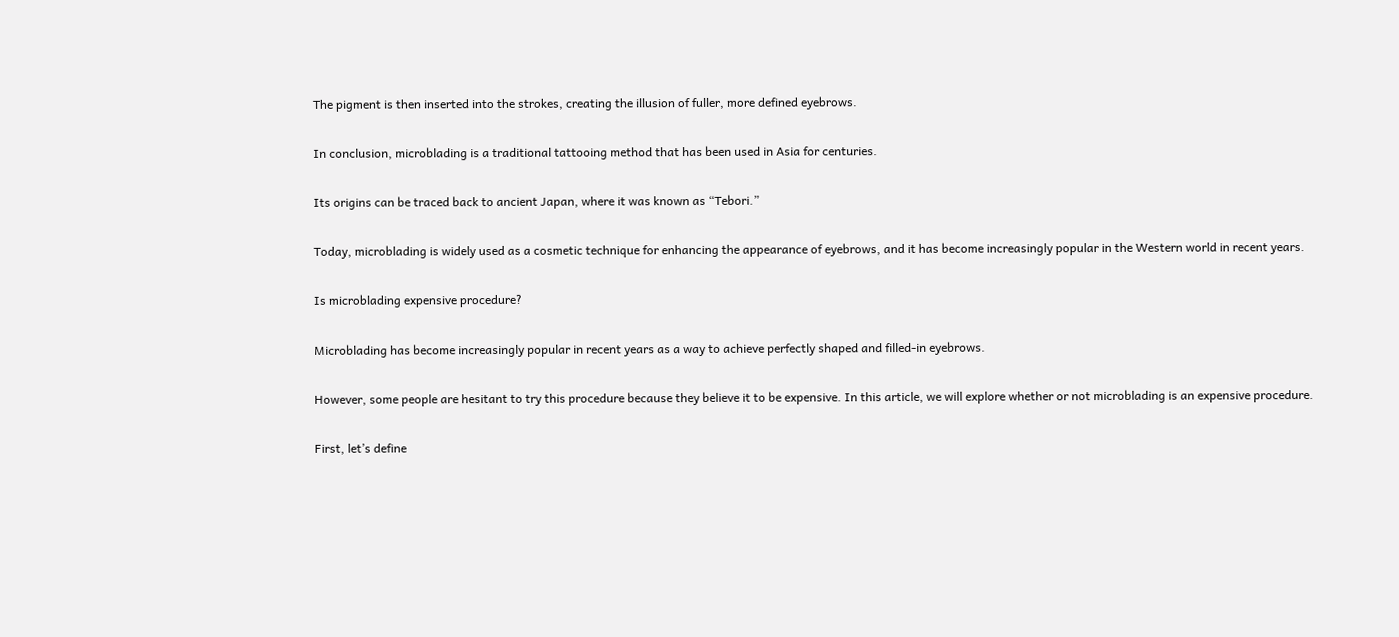The pigment is then inserted into the strokes, creating the illusion of fuller, more defined eyebrows.

In conclusion, microblading is a traditional tattooing method that has been used in Asia for centuries.

Its origins can be traced back to ancient Japan, where it was known as “Tebori.”

Today, microblading is widely used as a cosmetic technique for enhancing the appearance of eyebrows, and it has become increasingly popular in the Western world in recent years.

Is microblading expensive procedure?

Microblading has become increasingly popular in recent years as a way to achieve perfectly shaped and filled-in eyebrows.

However, some people are hesitant to try this procedure because they believe it to be expensive. In this article, we will explore whether or not microblading is an expensive procedure.

First, let’s define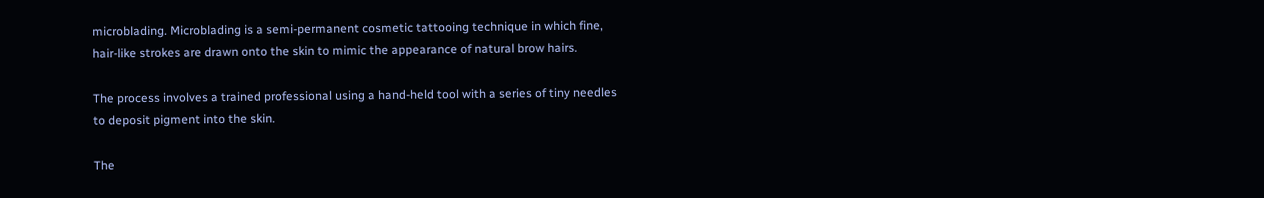microblading. Microblading is a semi-permanent cosmetic tattooing technique in which fine, hair-like strokes are drawn onto the skin to mimic the appearance of natural brow hairs.

The process involves a trained professional using a hand-held tool with a series of tiny needles to deposit pigment into the skin.

The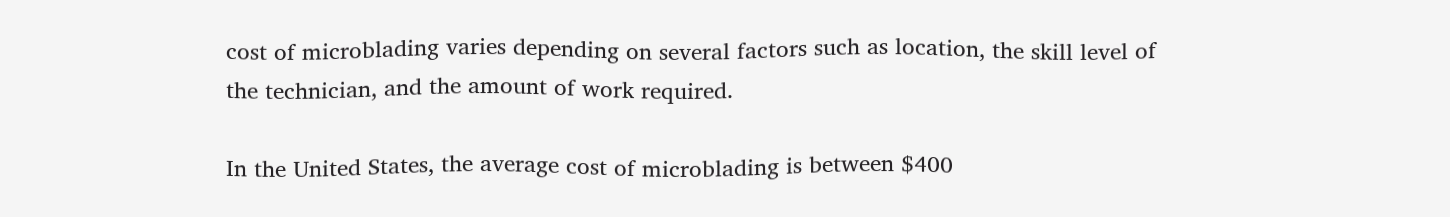cost of microblading varies depending on several factors such as location, the skill level of the technician, and the amount of work required.

In the United States, the average cost of microblading is between $400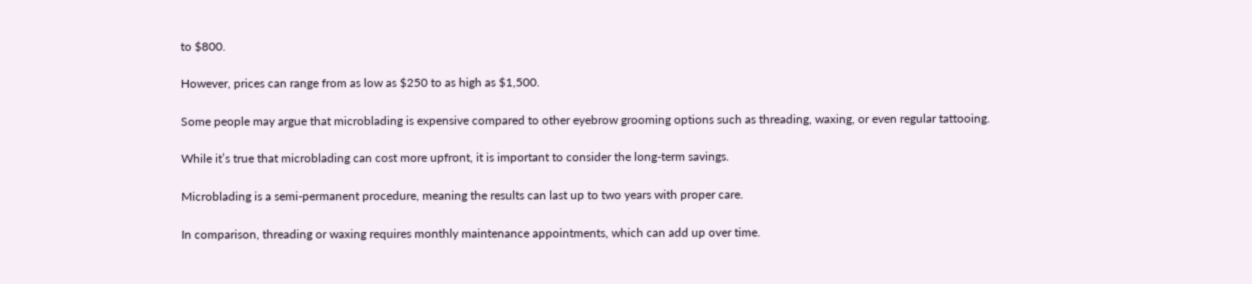to $800.

However, prices can range from as low as $250 to as high as $1,500.

Some people may argue that microblading is expensive compared to other eyebrow grooming options such as threading, waxing, or even regular tattooing.

While it’s true that microblading can cost more upfront, it is important to consider the long-term savings.

Microblading is a semi-permanent procedure, meaning the results can last up to two years with proper care.

In comparison, threading or waxing requires monthly maintenance appointments, which can add up over time.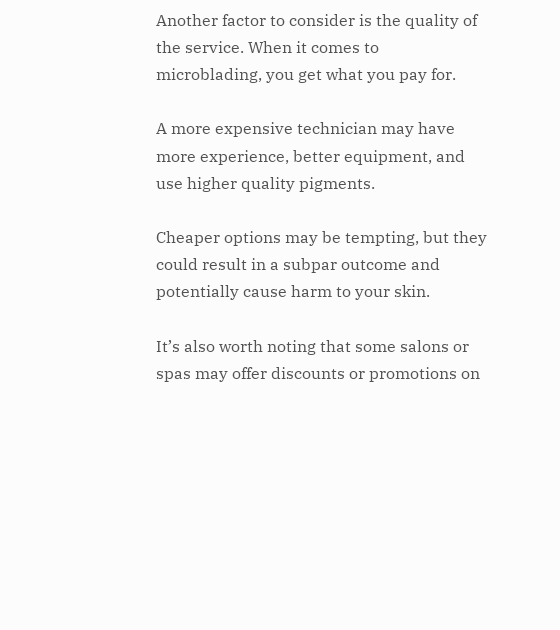Another factor to consider is the quality of the service. When it comes to microblading, you get what you pay for.

A more expensive technician may have more experience, better equipment, and use higher quality pigments.

Cheaper options may be tempting, but they could result in a subpar outcome and potentially cause harm to your skin.

It’s also worth noting that some salons or spas may offer discounts or promotions on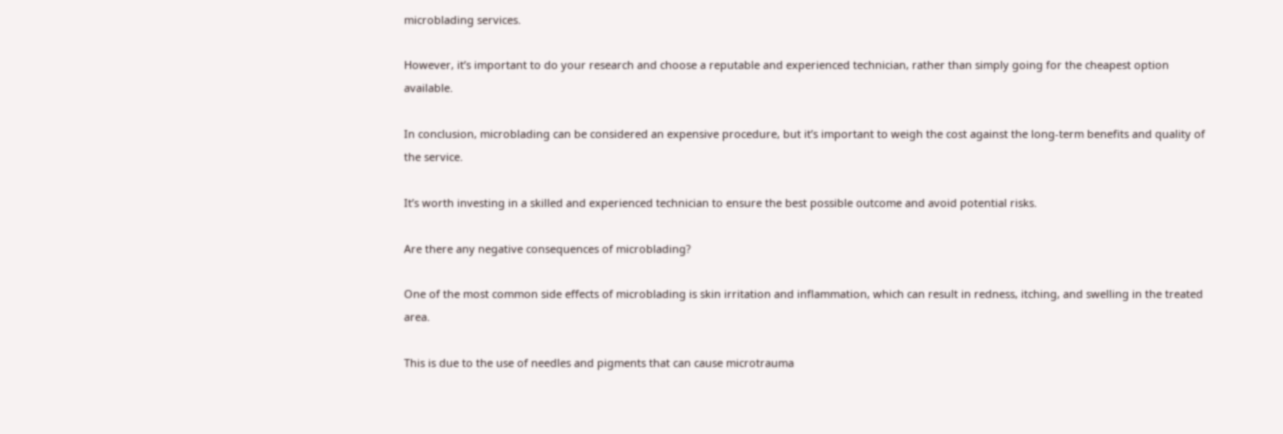microblading services.

However, it’s important to do your research and choose a reputable and experienced technician, rather than simply going for the cheapest option available.

In conclusion, microblading can be considered an expensive procedure, but it’s important to weigh the cost against the long-term benefits and quality of the service.

It’s worth investing in a skilled and experienced technician to ensure the best possible outcome and avoid potential risks.

Are there any negative consequences of microblading?

One of the most common side effects of microblading is skin irritation and inflammation, which can result in redness, itching, and swelling in the treated area.

This is due to the use of needles and pigments that can cause microtrauma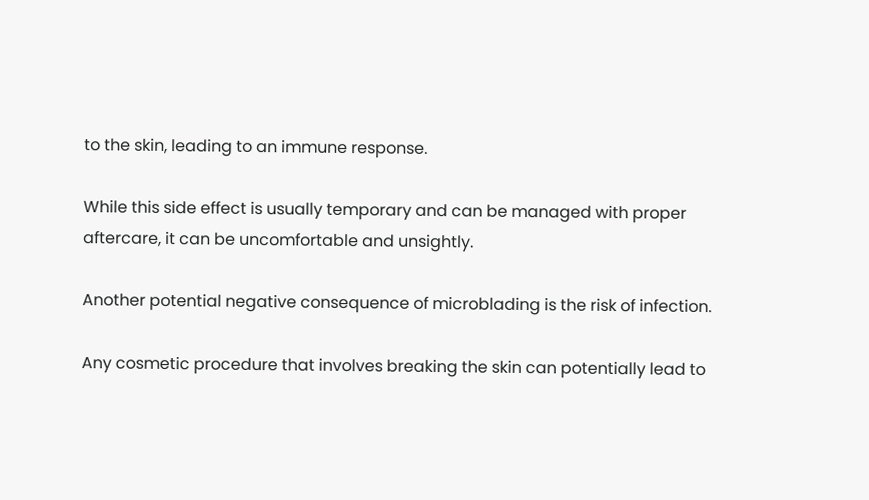to the skin, leading to an immune response.

While this side effect is usually temporary and can be managed with proper aftercare, it can be uncomfortable and unsightly.

Another potential negative consequence of microblading is the risk of infection.

Any cosmetic procedure that involves breaking the skin can potentially lead to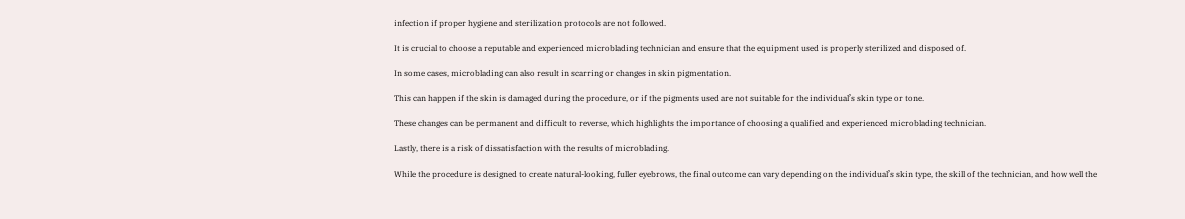infection if proper hygiene and sterilization protocols are not followed.

It is crucial to choose a reputable and experienced microblading technician and ensure that the equipment used is properly sterilized and disposed of.

In some cases, microblading can also result in scarring or changes in skin pigmentation.

This can happen if the skin is damaged during the procedure, or if the pigments used are not suitable for the individual’s skin type or tone.

These changes can be permanent and difficult to reverse, which highlights the importance of choosing a qualified and experienced microblading technician.

Lastly, there is a risk of dissatisfaction with the results of microblading.

While the procedure is designed to create natural-looking, fuller eyebrows, the final outcome can vary depending on the individual’s skin type, the skill of the technician, and how well the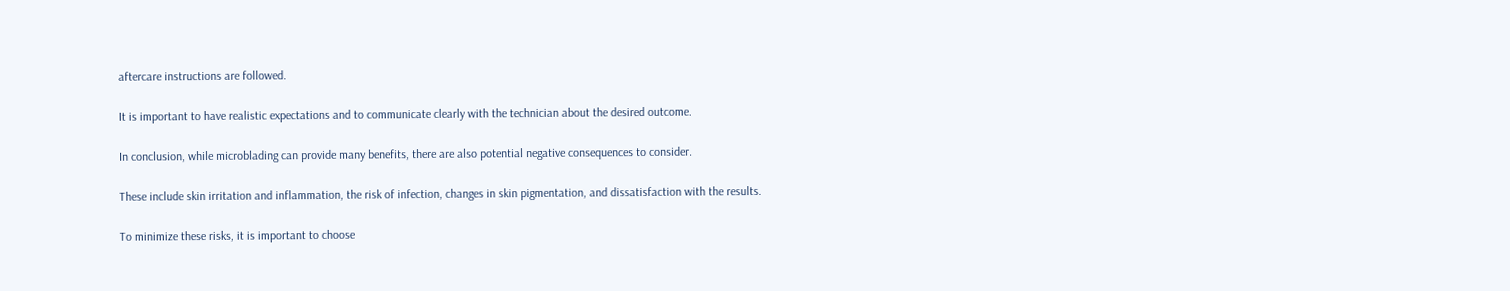aftercare instructions are followed.

It is important to have realistic expectations and to communicate clearly with the technician about the desired outcome.

In conclusion, while microblading can provide many benefits, there are also potential negative consequences to consider.

These include skin irritation and inflammation, the risk of infection, changes in skin pigmentation, and dissatisfaction with the results.

To minimize these risks, it is important to choose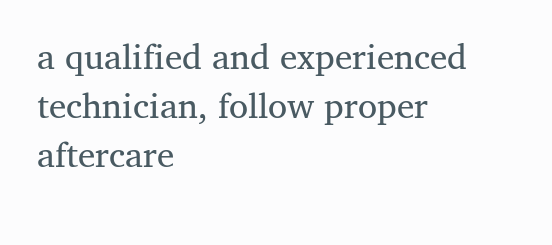a qualified and experienced technician, follow proper aftercare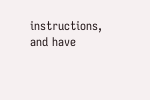instructions, and have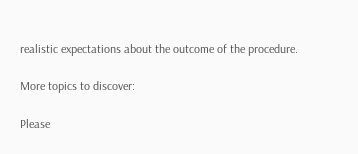realistic expectations about the outcome of the procedure.

More topics to discover:

Please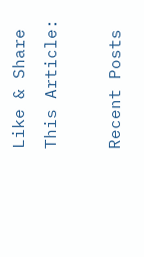Like & Share This Article:

Recent Posts